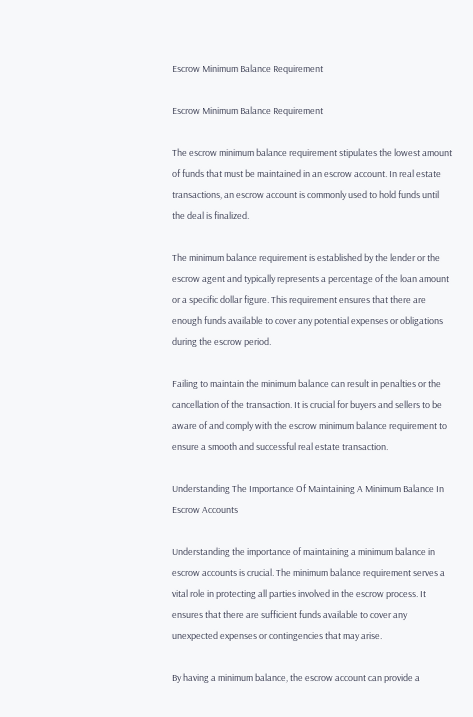Escrow Minimum Balance Requirement

Escrow Minimum Balance Requirement

The escrow minimum balance requirement stipulates the lowest amount of funds that must be maintained in an escrow account. In real estate transactions, an escrow account is commonly used to hold funds until the deal is finalized.

The minimum balance requirement is established by the lender or the escrow agent and typically represents a percentage of the loan amount or a specific dollar figure. This requirement ensures that there are enough funds available to cover any potential expenses or obligations during the escrow period.

Failing to maintain the minimum balance can result in penalties or the cancellation of the transaction. It is crucial for buyers and sellers to be aware of and comply with the escrow minimum balance requirement to ensure a smooth and successful real estate transaction.

Understanding The Importance Of Maintaining A Minimum Balance In Escrow Accounts

Understanding the importance of maintaining a minimum balance in escrow accounts is crucial. The minimum balance requirement serves a vital role in protecting all parties involved in the escrow process. It ensures that there are sufficient funds available to cover any unexpected expenses or contingencies that may arise.

By having a minimum balance, the escrow account can provide a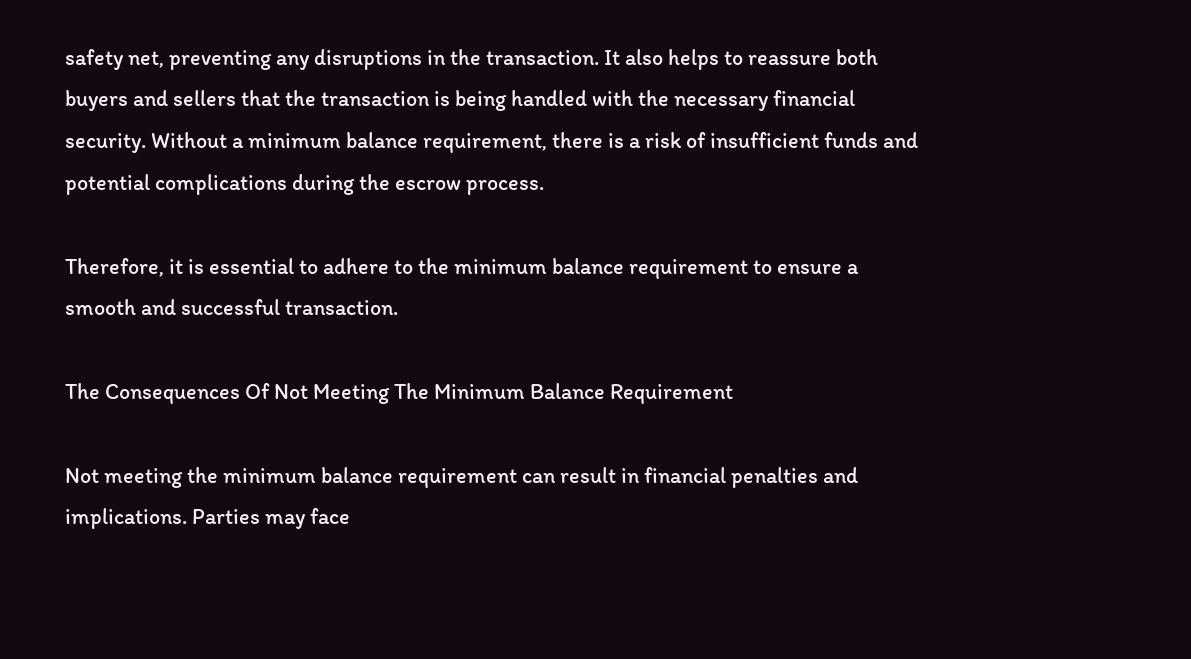safety net, preventing any disruptions in the transaction. It also helps to reassure both buyers and sellers that the transaction is being handled with the necessary financial security. Without a minimum balance requirement, there is a risk of insufficient funds and potential complications during the escrow process.

Therefore, it is essential to adhere to the minimum balance requirement to ensure a smooth and successful transaction.

The Consequences Of Not Meeting The Minimum Balance Requirement

Not meeting the minimum balance requirement can result in financial penalties and implications. Parties may face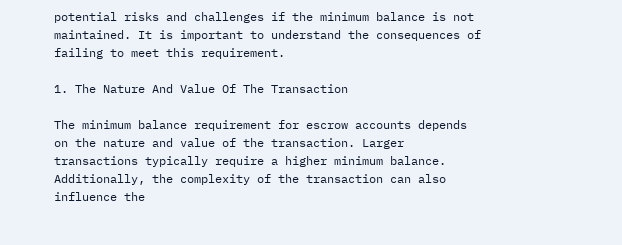potential risks and challenges if the minimum balance is not maintained. It is important to understand the consequences of failing to meet this requirement.

1. The Nature And Value Of The Transaction

The minimum balance requirement for escrow accounts depends on the nature and value of the transaction. Larger transactions typically require a higher minimum balance. Additionally, the complexity of the transaction can also influence the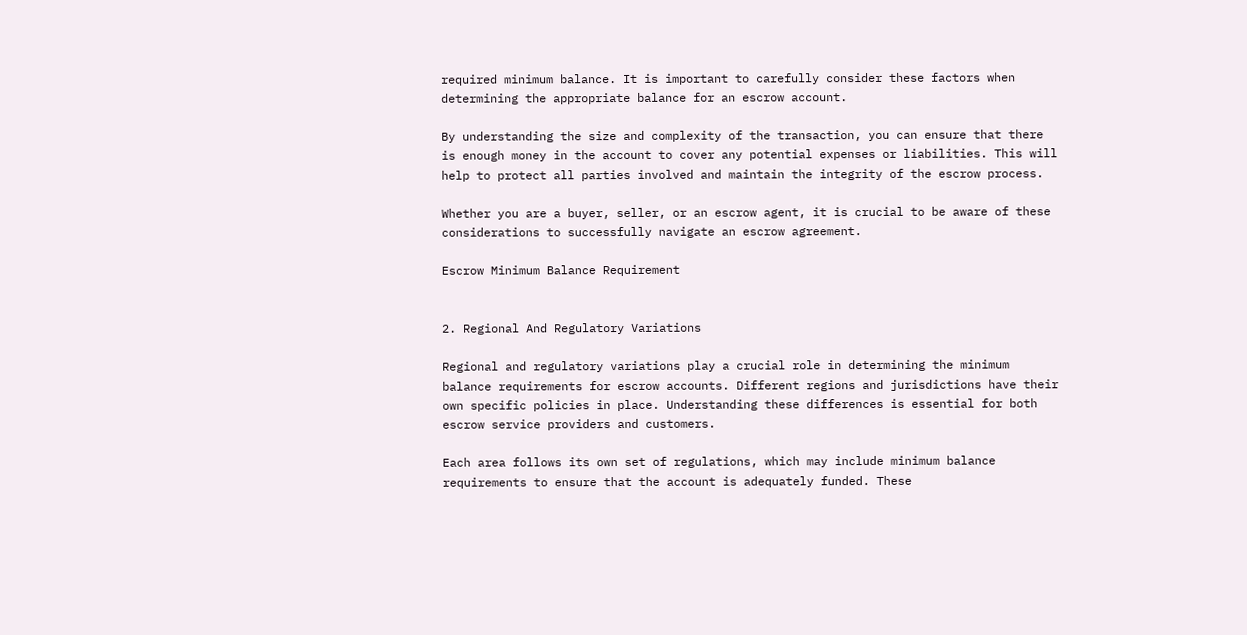required minimum balance. It is important to carefully consider these factors when determining the appropriate balance for an escrow account.

By understanding the size and complexity of the transaction, you can ensure that there is enough money in the account to cover any potential expenses or liabilities. This will help to protect all parties involved and maintain the integrity of the escrow process.

Whether you are a buyer, seller, or an escrow agent, it is crucial to be aware of these considerations to successfully navigate an escrow agreement.

Escrow Minimum Balance Requirement


2. Regional And Regulatory Variations

Regional and regulatory variations play a crucial role in determining the minimum balance requirements for escrow accounts. Different regions and jurisdictions have their own specific policies in place. Understanding these differences is essential for both escrow service providers and customers.

Each area follows its own set of regulations, which may include minimum balance requirements to ensure that the account is adequately funded. These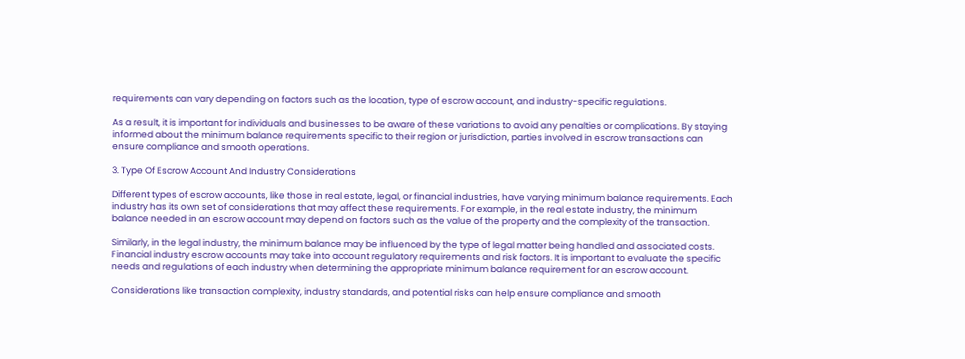requirements can vary depending on factors such as the location, type of escrow account, and industry-specific regulations.

As a result, it is important for individuals and businesses to be aware of these variations to avoid any penalties or complications. By staying informed about the minimum balance requirements specific to their region or jurisdiction, parties involved in escrow transactions can ensure compliance and smooth operations.

3. Type Of Escrow Account And Industry Considerations

Different types of escrow accounts, like those in real estate, legal, or financial industries, have varying minimum balance requirements. Each industry has its own set of considerations that may affect these requirements. For example, in the real estate industry, the minimum balance needed in an escrow account may depend on factors such as the value of the property and the complexity of the transaction.

Similarly, in the legal industry, the minimum balance may be influenced by the type of legal matter being handled and associated costs. Financial industry escrow accounts may take into account regulatory requirements and risk factors. It is important to evaluate the specific needs and regulations of each industry when determining the appropriate minimum balance requirement for an escrow account.

Considerations like transaction complexity, industry standards, and potential risks can help ensure compliance and smooth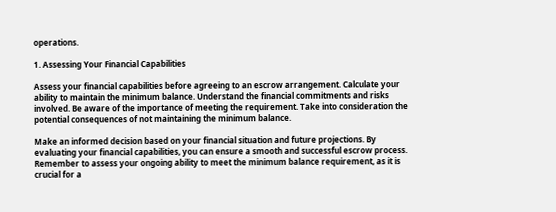operations.

1. Assessing Your Financial Capabilities

Assess your financial capabilities before agreeing to an escrow arrangement. Calculate your ability to maintain the minimum balance. Understand the financial commitments and risks involved. Be aware of the importance of meeting the requirement. Take into consideration the potential consequences of not maintaining the minimum balance.

Make an informed decision based on your financial situation and future projections. By evaluating your financial capabilities, you can ensure a smooth and successful escrow process. Remember to assess your ongoing ability to meet the minimum balance requirement, as it is crucial for a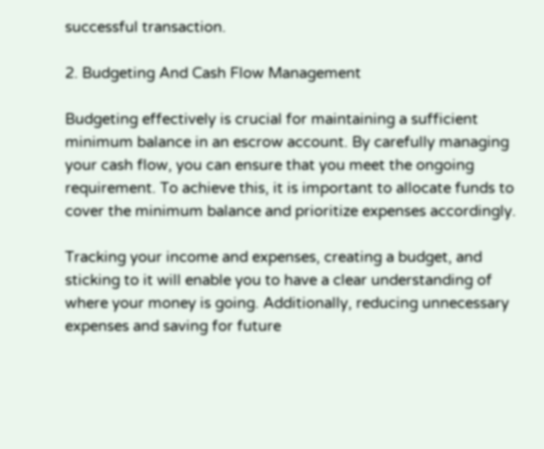successful transaction.

2. Budgeting And Cash Flow Management

Budgeting effectively is crucial for maintaining a sufficient minimum balance in an escrow account. By carefully managing your cash flow, you can ensure that you meet the ongoing requirement. To achieve this, it is important to allocate funds to cover the minimum balance and prioritize expenses accordingly.

Tracking your income and expenses, creating a budget, and sticking to it will enable you to have a clear understanding of where your money is going. Additionally, reducing unnecessary expenses and saving for future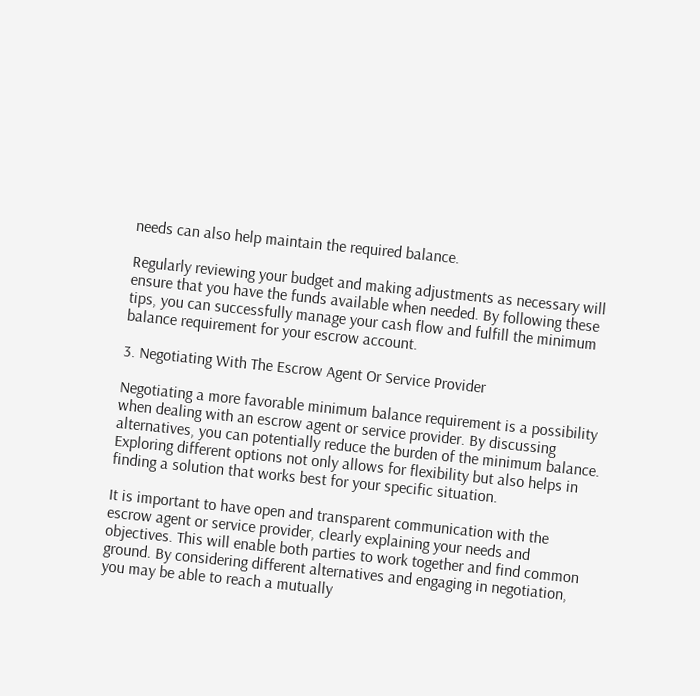needs can also help maintain the required balance.

Regularly reviewing your budget and making adjustments as necessary will ensure that you have the funds available when needed. By following these tips, you can successfully manage your cash flow and fulfill the minimum balance requirement for your escrow account.

3. Negotiating With The Escrow Agent Or Service Provider

Negotiating a more favorable minimum balance requirement is a possibility when dealing with an escrow agent or service provider. By discussing alternatives, you can potentially reduce the burden of the minimum balance. Exploring different options not only allows for flexibility but also helps in finding a solution that works best for your specific situation.

It is important to have open and transparent communication with the escrow agent or service provider, clearly explaining your needs and objectives. This will enable both parties to work together and find common ground. By considering different alternatives and engaging in negotiation, you may be able to reach a mutually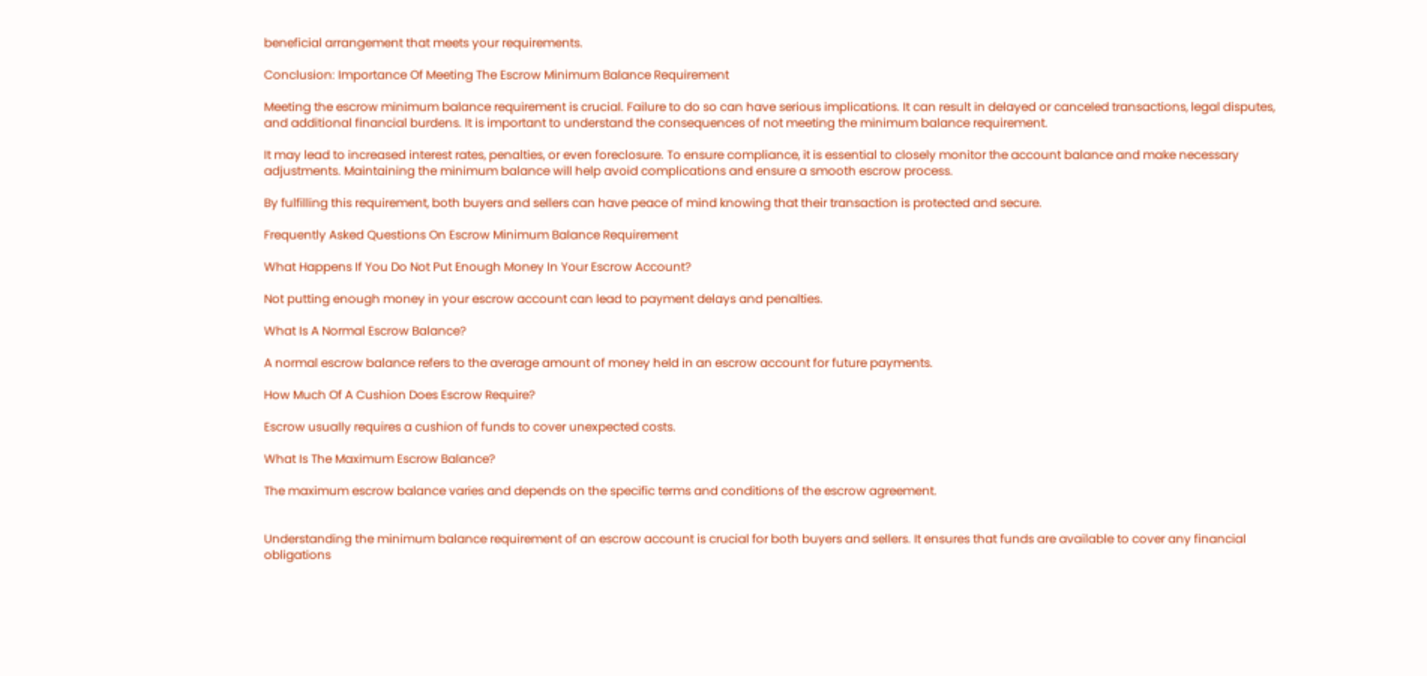beneficial arrangement that meets your requirements.

Conclusion: Importance Of Meeting The Escrow Minimum Balance Requirement

Meeting the escrow minimum balance requirement is crucial. Failure to do so can have serious implications. It can result in delayed or canceled transactions, legal disputes, and additional financial burdens. It is important to understand the consequences of not meeting the minimum balance requirement.

It may lead to increased interest rates, penalties, or even foreclosure. To ensure compliance, it is essential to closely monitor the account balance and make necessary adjustments. Maintaining the minimum balance will help avoid complications and ensure a smooth escrow process.

By fulfilling this requirement, both buyers and sellers can have peace of mind knowing that their transaction is protected and secure.

Frequently Asked Questions On Escrow Minimum Balance Requirement

What Happens If You Do Not Put Enough Money In Your Escrow Account?

Not putting enough money in your escrow account can lead to payment delays and penalties.

What Is A Normal Escrow Balance?

A normal escrow balance refers to the average amount of money held in an escrow account for future payments.

How Much Of A Cushion Does Escrow Require?

Escrow usually requires a cushion of funds to cover unexpected costs.

What Is The Maximum Escrow Balance?

The maximum escrow balance varies and depends on the specific terms and conditions of the escrow agreement.


Understanding the minimum balance requirement of an escrow account is crucial for both buyers and sellers. It ensures that funds are available to cover any financial obligations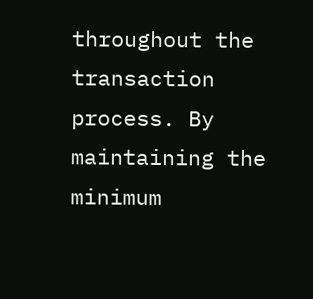throughout the transaction process. By maintaining the minimum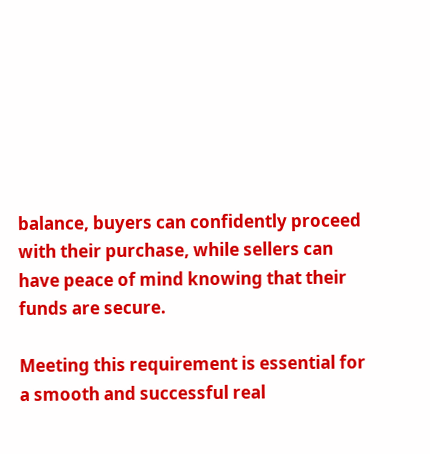balance, buyers can confidently proceed with their purchase, while sellers can have peace of mind knowing that their funds are secure.

Meeting this requirement is essential for a smooth and successful real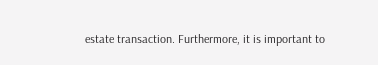estate transaction. Furthermore, it is important to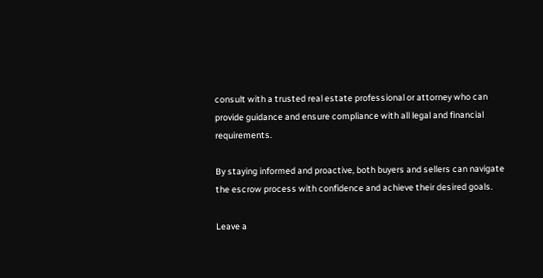consult with a trusted real estate professional or attorney who can provide guidance and ensure compliance with all legal and financial requirements.

By staying informed and proactive, both buyers and sellers can navigate the escrow process with confidence and achieve their desired goals.

Leave a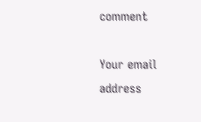comment

Your email address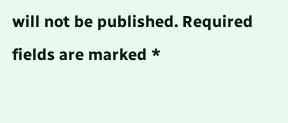will not be published. Required fields are marked *